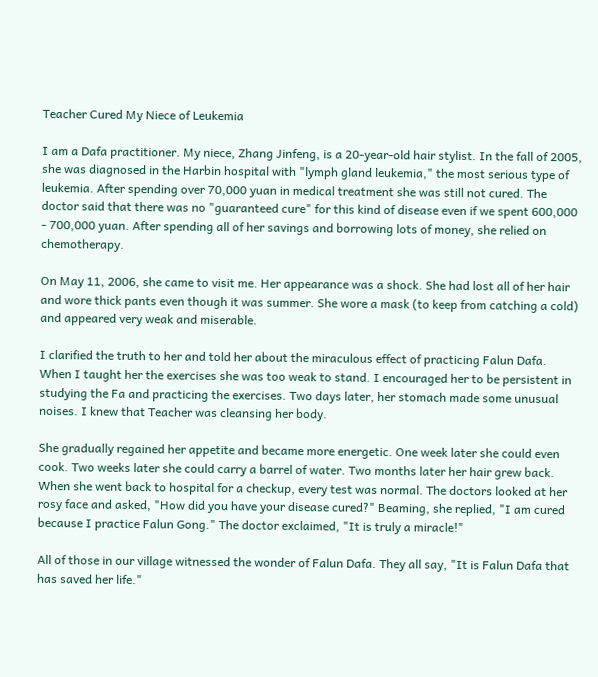Teacher Cured My Niece of Leukemia

I am a Dafa practitioner. My niece, Zhang Jinfeng, is a 20-year-old hair stylist. In the fall of 2005, she was diagnosed in the Harbin hospital with "lymph gland leukemia," the most serious type of leukemia. After spending over 70,000 yuan in medical treatment she was still not cured. The doctor said that there was no "guaranteed cure" for this kind of disease even if we spent 600,000 - 700,000 yuan. After spending all of her savings and borrowing lots of money, she relied on chemotherapy.

On May 11, 2006, she came to visit me. Her appearance was a shock. She had lost all of her hair and wore thick pants even though it was summer. She wore a mask (to keep from catching a cold) and appeared very weak and miserable.

I clarified the truth to her and told her about the miraculous effect of practicing Falun Dafa. When I taught her the exercises she was too weak to stand. I encouraged her to be persistent in studying the Fa and practicing the exercises. Two days later, her stomach made some unusual noises. I knew that Teacher was cleansing her body.

She gradually regained her appetite and became more energetic. One week later she could even cook. Two weeks later she could carry a barrel of water. Two months later her hair grew back. When she went back to hospital for a checkup, every test was normal. The doctors looked at her rosy face and asked, "How did you have your disease cured?" Beaming, she replied, "I am cured because I practice Falun Gong." The doctor exclaimed, "It is truly a miracle!"

All of those in our village witnessed the wonder of Falun Dafa. They all say, "It is Falun Dafa that has saved her life."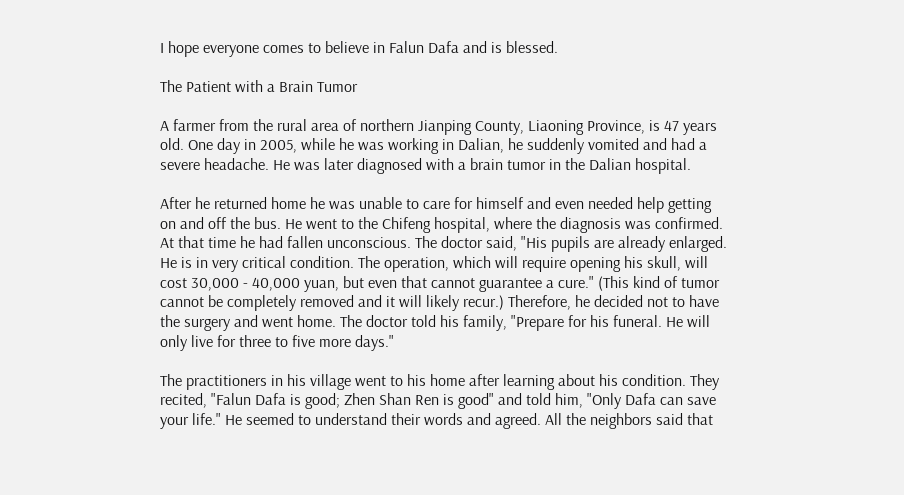I hope everyone comes to believe in Falun Dafa and is blessed.

The Patient with a Brain Tumor

A farmer from the rural area of northern Jianping County, Liaoning Province, is 47 years old. One day in 2005, while he was working in Dalian, he suddenly vomited and had a severe headache. He was later diagnosed with a brain tumor in the Dalian hospital.

After he returned home he was unable to care for himself and even needed help getting on and off the bus. He went to the Chifeng hospital, where the diagnosis was confirmed. At that time he had fallen unconscious. The doctor said, "His pupils are already enlarged. He is in very critical condition. The operation, which will require opening his skull, will cost 30,000 - 40,000 yuan, but even that cannot guarantee a cure." (This kind of tumor cannot be completely removed and it will likely recur.) Therefore, he decided not to have the surgery and went home. The doctor told his family, "Prepare for his funeral. He will only live for three to five more days."

The practitioners in his village went to his home after learning about his condition. They recited, "Falun Dafa is good; Zhen Shan Ren is good" and told him, "Only Dafa can save your life." He seemed to understand their words and agreed. All the neighbors said that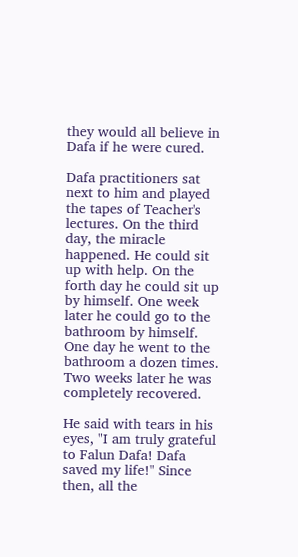they would all believe in Dafa if he were cured.

Dafa practitioners sat next to him and played the tapes of Teacher's lectures. On the third day, the miracle happened. He could sit up with help. On the forth day he could sit up by himself. One week later he could go to the bathroom by himself. One day he went to the bathroom a dozen times. Two weeks later he was completely recovered.

He said with tears in his eyes, "I am truly grateful to Falun Dafa! Dafa saved my life!" Since then, all the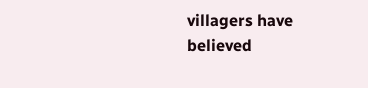villagers have believed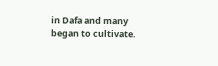in Dafa and many began to cultivate.